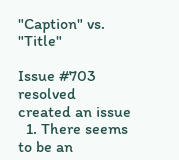"Caption" vs. "Title"

Issue #703 resolved
created an issue
  1. There seems to be an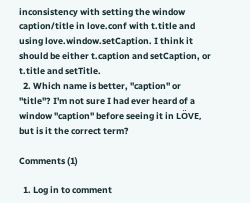inconsistency with setting the window caption/title in love.conf with t.title and using love.window.setCaption. I think it should be either t.caption and setCaption, or t.title and setTitle.
  2. Which name is better, "caption" or "title"? I'm not sure I had ever heard of a window "caption" before seeing it in LÖVE, but is it the correct term?

Comments (1)

  1. Log in to comment